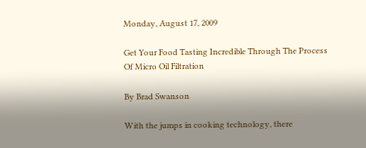Monday, August 17, 2009

Get Your Food Tasting Incredible Through The Process Of Micro Oil Filtration

By Brad Swanson

With the jumps in cooking technology, there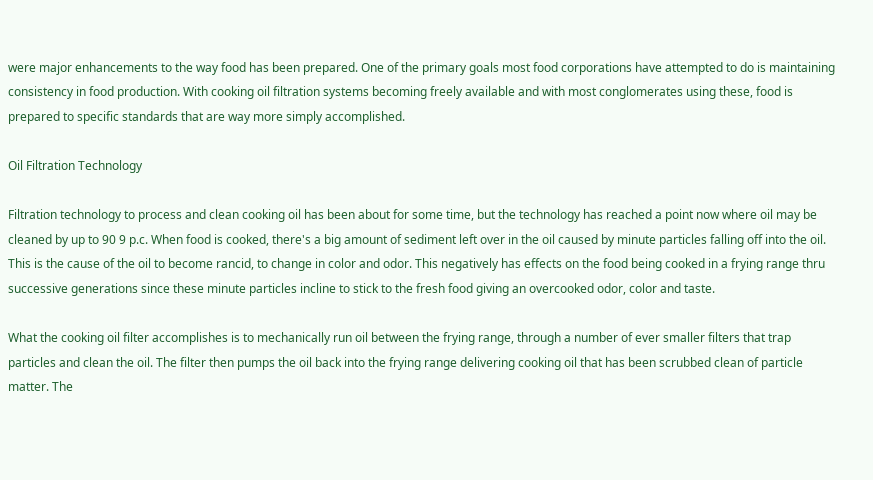were major enhancements to the way food has been prepared. One of the primary goals most food corporations have attempted to do is maintaining consistency in food production. With cooking oil filtration systems becoming freely available and with most conglomerates using these, food is prepared to specific standards that are way more simply accomplished.

Oil Filtration Technology

Filtration technology to process and clean cooking oil has been about for some time, but the technology has reached a point now where oil may be cleaned by up to 90 9 p.c. When food is cooked, there's a big amount of sediment left over in the oil caused by minute particles falling off into the oil. This is the cause of the oil to become rancid, to change in color and odor. This negatively has effects on the food being cooked in a frying range thru successive generations since these minute particles incline to stick to the fresh food giving an overcooked odor, color and taste.

What the cooking oil filter accomplishes is to mechanically run oil between the frying range, through a number of ever smaller filters that trap particles and clean the oil. The filter then pumps the oil back into the frying range delivering cooking oil that has been scrubbed clean of particle matter. The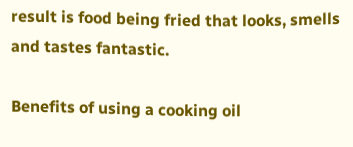result is food being fried that looks, smells and tastes fantastic.

Benefits of using a cooking oil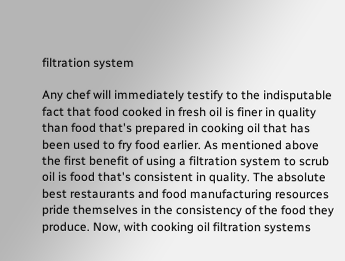filtration system

Any chef will immediately testify to the indisputable fact that food cooked in fresh oil is finer in quality than food that's prepared in cooking oil that has been used to fry food earlier. As mentioned above the first benefit of using a filtration system to scrub oil is food that's consistent in quality. The absolute best restaurants and food manufacturing resources pride themselves in the consistency of the food they produce. Now, with cooking oil filtration systems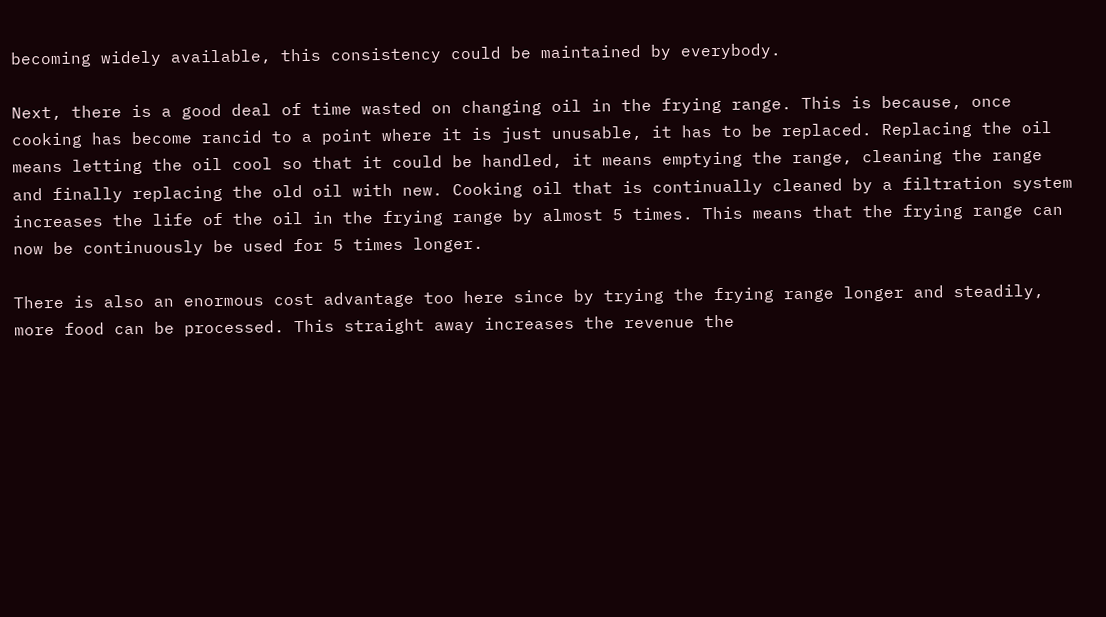becoming widely available, this consistency could be maintained by everybody.

Next, there is a good deal of time wasted on changing oil in the frying range. This is because, once cooking has become rancid to a point where it is just unusable, it has to be replaced. Replacing the oil means letting the oil cool so that it could be handled, it means emptying the range, cleaning the range and finally replacing the old oil with new. Cooking oil that is continually cleaned by a filtration system increases the life of the oil in the frying range by almost 5 times. This means that the frying range can now be continuously be used for 5 times longer.

There is also an enormous cost advantage too here since by trying the frying range longer and steadily, more food can be processed. This straight away increases the revenue the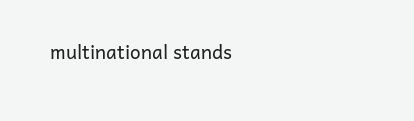multinational stands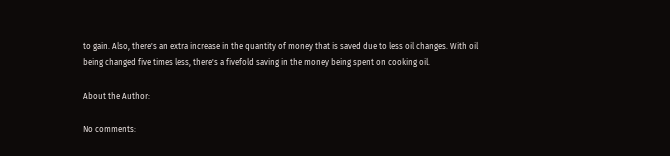to gain. Also, there's an extra increase in the quantity of money that is saved due to less oil changes. With oil being changed five times less, there's a fivefold saving in the money being spent on cooking oil.

About the Author:

No comments: